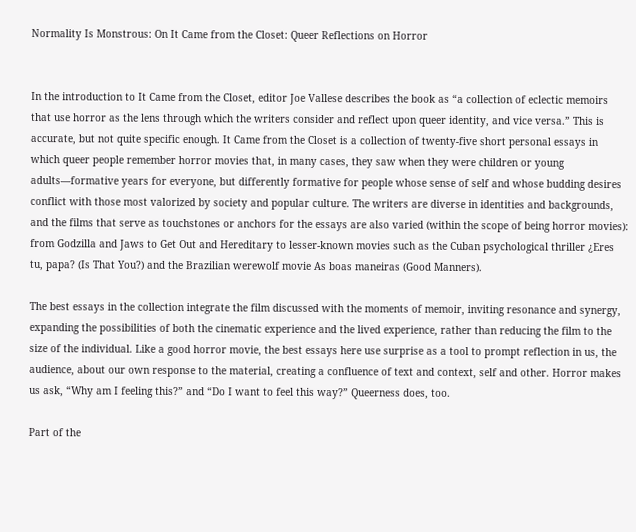Normality Is Monstrous: On It Came from the Closet: Queer Reflections on Horror


In the introduction to It Came from the Closet, editor Joe Vallese describes the book as “a collection of eclectic memoirs that use horror as the lens through which the writers consider and reflect upon queer identity, and vice versa.” This is accurate, but not quite specific enough. It Came from the Closet is a collection of twenty-five short personal essays in which queer people remember horror movies that, in many cases, they saw when they were children or young adults—formative years for everyone, but differently formative for people whose sense of self and whose budding desires conflict with those most valorized by society and popular culture. The writers are diverse in identities and backgrounds, and the films that serve as touchstones or anchors for the essays are also varied (within the scope of being horror movies): from Godzilla and Jaws to Get Out and Hereditary to lesser-known movies such as the Cuban psychological thriller ¿Eres tu, papa? (Is That You?) and the Brazilian werewolf movie As boas maneiras (Good Manners).

The best essays in the collection integrate the film discussed with the moments of memoir, inviting resonance and synergy, expanding the possibilities of both the cinematic experience and the lived experience, rather than reducing the film to the size of the individual. Like a good horror movie, the best essays here use surprise as a tool to prompt reflection in us, the audience, about our own response to the material, creating a confluence of text and context, self and other. Horror makes us ask, “Why am I feeling this?” and “Do I want to feel this way?” Queerness does, too.

Part of the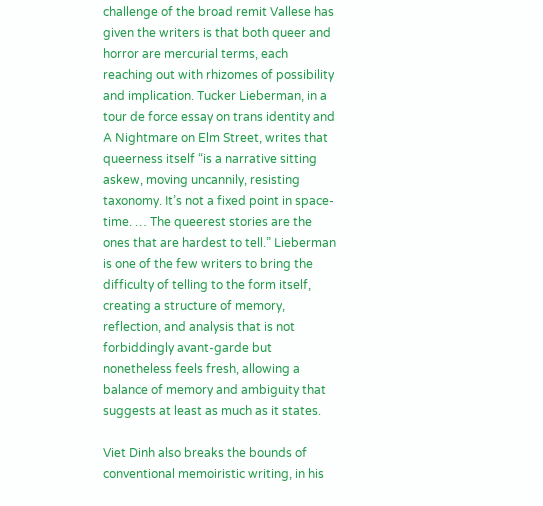challenge of the broad remit Vallese has given the writers is that both queer and horror are mercurial terms, each reaching out with rhizomes of possibility and implication. Tucker Lieberman, in a tour de force essay on trans identity and A Nightmare on Elm Street, writes that queerness itself “is a narrative sitting askew, moving uncannily, resisting taxonomy. It’s not a fixed point in space-time. … The queerest stories are the ones that are hardest to tell.” Lieberman is one of the few writers to bring the difficulty of telling to the form itself, creating a structure of memory, reflection, and analysis that is not forbiddingly avant-garde but nonetheless feels fresh, allowing a balance of memory and ambiguity that suggests at least as much as it states.

Viet Dinh also breaks the bounds of conventional memoiristic writing, in his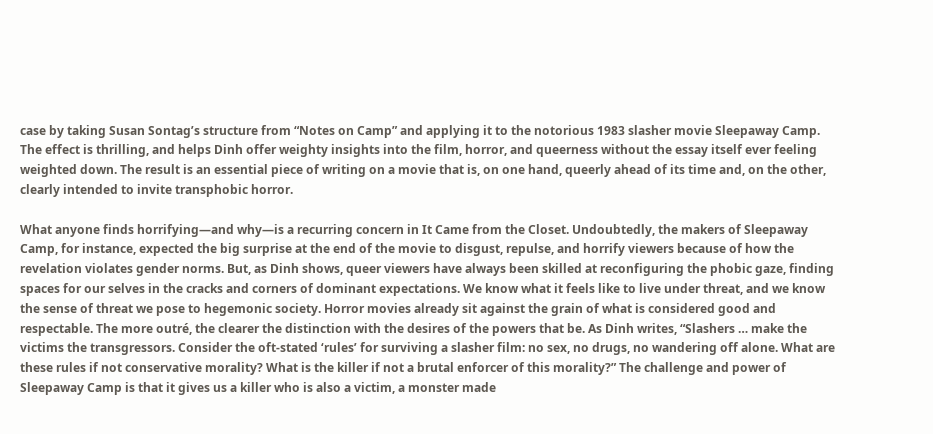case by taking Susan Sontag’s structure from “Notes on Camp” and applying it to the notorious 1983 slasher movie Sleepaway Camp. The effect is thrilling, and helps Dinh offer weighty insights into the film, horror, and queerness without the essay itself ever feeling weighted down. The result is an essential piece of writing on a movie that is, on one hand, queerly ahead of its time and, on the other, clearly intended to invite transphobic horror.

What anyone finds horrifying—and why—is a recurring concern in It Came from the Closet. Undoubtedly, the makers of Sleepaway Camp, for instance, expected the big surprise at the end of the movie to disgust, repulse, and horrify viewers because of how the revelation violates gender norms. But, as Dinh shows, queer viewers have always been skilled at reconfiguring the phobic gaze, finding spaces for our selves in the cracks and corners of dominant expectations. We know what it feels like to live under threat, and we know the sense of threat we pose to hegemonic society. Horror movies already sit against the grain of what is considered good and respectable. The more outré, the clearer the distinction with the desires of the powers that be. As Dinh writes, “Slashers … make the victims the transgressors. Consider the oft-stated ‘rules’ for surviving a slasher film: no sex, no drugs, no wandering off alone. What are these rules if not conservative morality? What is the killer if not a brutal enforcer of this morality?” The challenge and power of Sleepaway Camp is that it gives us a killer who is also a victim, a monster made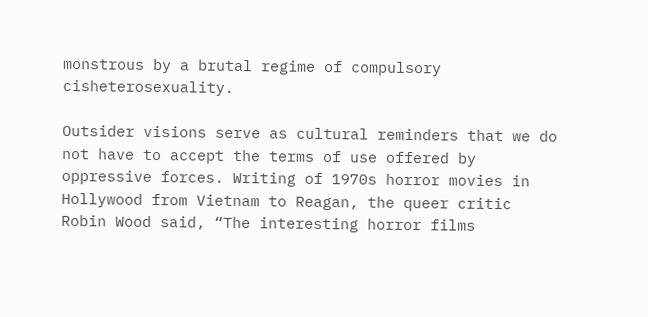monstrous by a brutal regime of compulsory cisheterosexuality.

Outsider visions serve as cultural reminders that we do not have to accept the terms of use offered by oppressive forces. Writing of 1970s horror movies in Hollywood from Vietnam to Reagan, the queer critic Robin Wood said, “The interesting horror films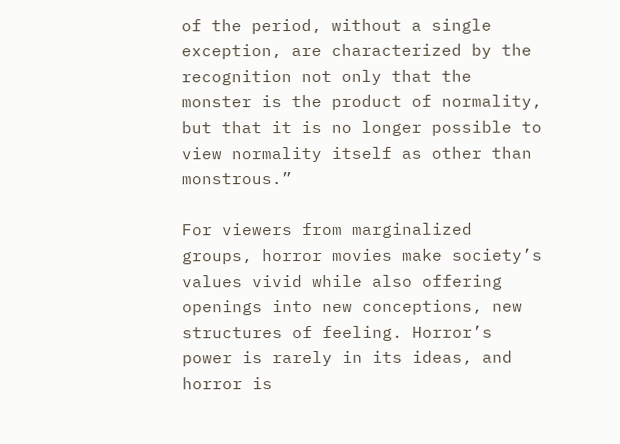of the period, without a single exception, are characterized by the recognition not only that the monster is the product of normality, but that it is no longer possible to view normality itself as other than monstrous.”

For viewers from marginalized groups, horror movies make society’s values vivid while also offering openings into new conceptions, new structures of feeling. Horror’s power is rarely in its ideas, and horror is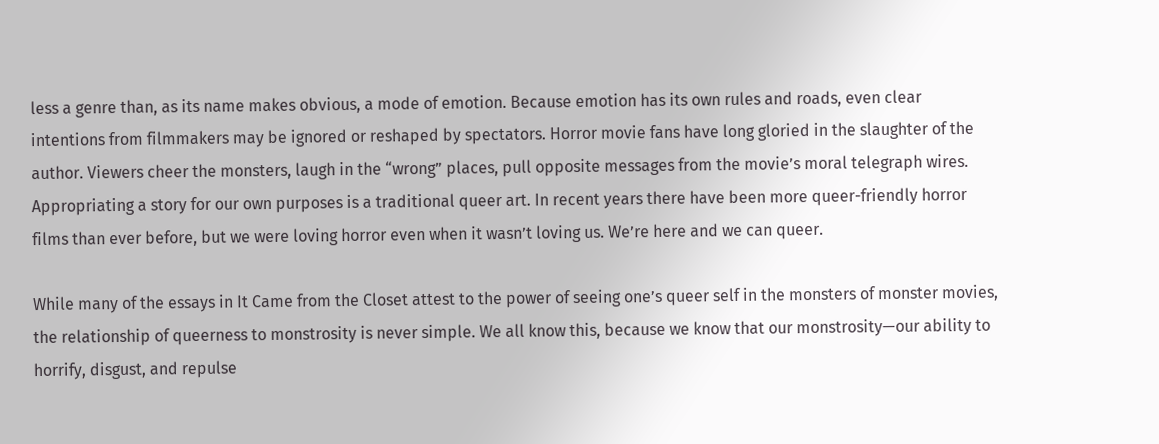less a genre than, as its name makes obvious, a mode of emotion. Because emotion has its own rules and roads, even clear intentions from filmmakers may be ignored or reshaped by spectators. Horror movie fans have long gloried in the slaughter of the author. Viewers cheer the monsters, laugh in the “wrong” places, pull opposite messages from the movie’s moral telegraph wires. Appropriating a story for our own purposes is a traditional queer art. In recent years there have been more queer-friendly horror films than ever before, but we were loving horror even when it wasn’t loving us. We’re here and we can queer.

While many of the essays in It Came from the Closet attest to the power of seeing one’s queer self in the monsters of monster movies, the relationship of queerness to monstrosity is never simple. We all know this, because we know that our monstrosity—our ability to horrify, disgust, and repulse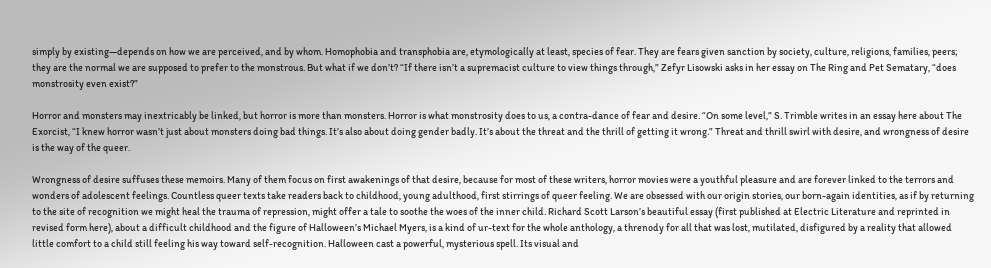simply by existing—depends on how we are perceived, and by whom. Homophobia and transphobia are, etymologically at least, species of fear. They are fears given sanction by society, culture, religions, families, peers; they are the normal we are supposed to prefer to the monstrous. But what if we don’t? “If there isn’t a supremacist culture to view things through,” Zefyr Lisowski asks in her essay on The Ring and Pet Sematary, “does monstrosity even exist?”

Horror and monsters may inextricably be linked, but horror is more than monsters. Horror is what monstrosity does to us, a contra-dance of fear and desire. “On some level,” S. Trimble writes in an essay here about The Exorcist, “I knew horror wasn’t just about monsters doing bad things. It’s also about doing gender badly. It’s about the threat and the thrill of getting it wrong.” Threat and thrill swirl with desire, and wrongness of desire is the way of the queer.

Wrongness of desire suffuses these memoirs. Many of them focus on first awakenings of that desire, because for most of these writers, horror movies were a youthful pleasure and are forever linked to the terrors and wonders of adolescent feelings. Countless queer texts take readers back to childhood, young adulthood, first stirrings of queer feeling. We are obsessed with our origin stories, our born-again identities, as if by returning to the site of recognition we might heal the trauma of repression, might offer a tale to soothe the woes of the inner child. Richard Scott Larson’s beautiful essay (first published at Electric Literature and reprinted in revised form here), about a difficult childhood and the figure of Halloween’s Michael Myers, is a kind of ur-text for the whole anthology, a threnody for all that was lost, mutilated, disfigured by a reality that allowed little comfort to a child still feeling his way toward self-recognition. Halloween cast a powerful, mysterious spell. Its visual and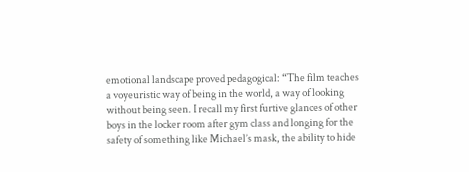emotional landscape proved pedagogical: “The film teaches a voyeuristic way of being in the world, a way of looking without being seen. I recall my first furtive glances of other boys in the locker room after gym class and longing for the safety of something like Michael’s mask, the ability to hide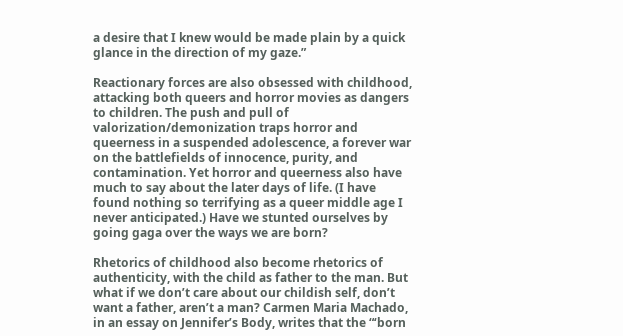a desire that I knew would be made plain by a quick glance in the direction of my gaze.”

Reactionary forces are also obsessed with childhood, attacking both queers and horror movies as dangers to children. The push and pull of valorization/demonization traps horror and queerness in a suspended adolescence, a forever war on the battlefields of innocence, purity, and contamination. Yet horror and queerness also have much to say about the later days of life. (I have found nothing so terrifying as a queer middle age I never anticipated.) Have we stunted ourselves by going gaga over the ways we are born?

Rhetorics of childhood also become rhetorics of authenticity, with the child as father to the man. But what if we don’t care about our childish self, don’t want a father, aren’t a man? Carmen Maria Machado, in an essay on Jennifer’s Body, writes that the “‘born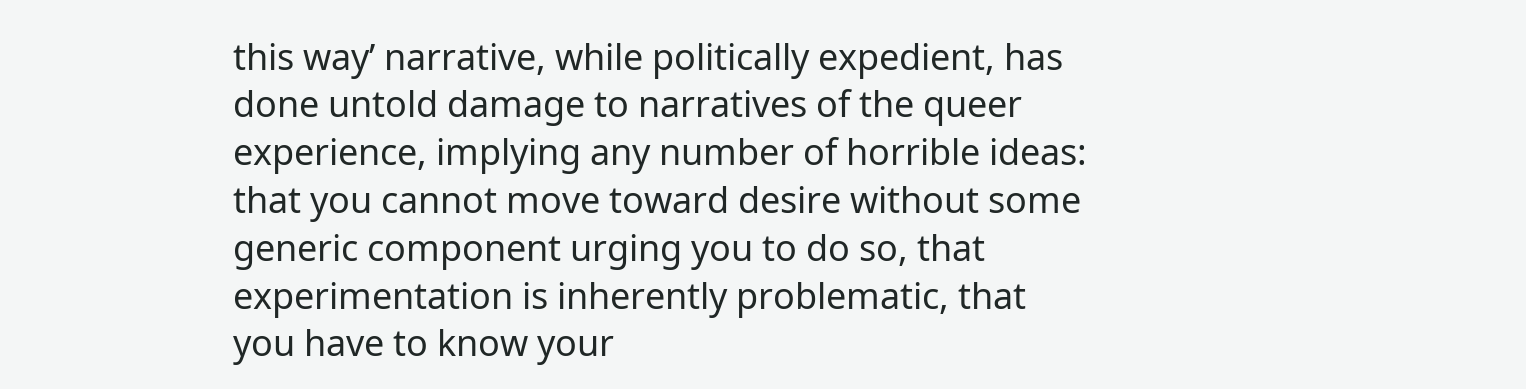this way’ narrative, while politically expedient, has done untold damage to narratives of the queer experience, implying any number of horrible ideas: that you cannot move toward desire without some generic component urging you to do so, that experimentation is inherently problematic, that you have to know your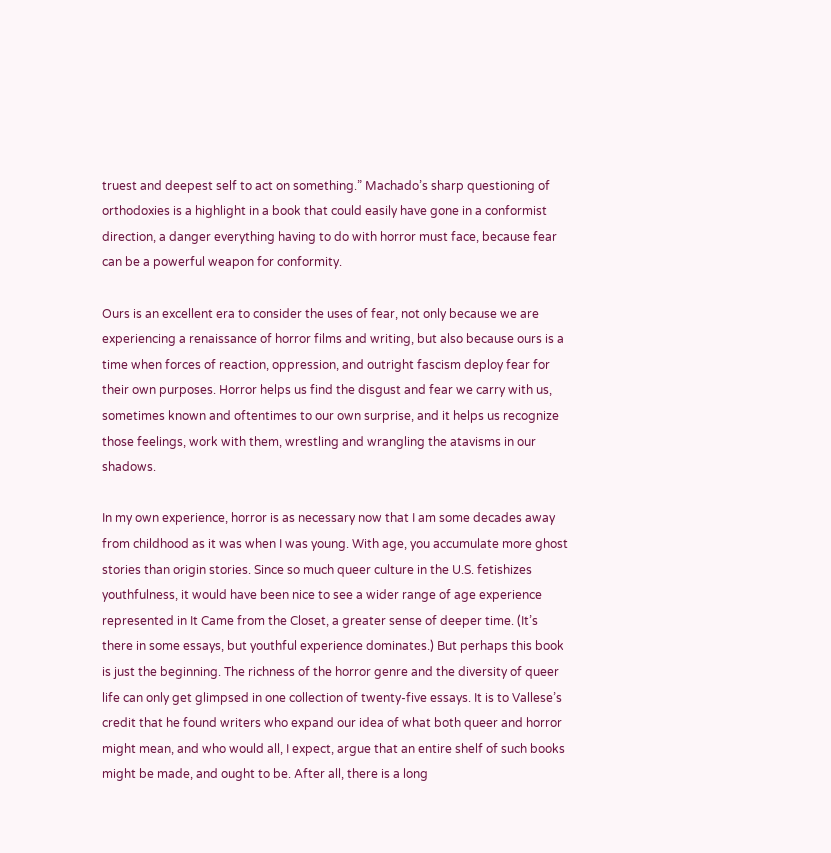truest and deepest self to act on something.” Machado’s sharp questioning of orthodoxies is a highlight in a book that could easily have gone in a conformist direction, a danger everything having to do with horror must face, because fear can be a powerful weapon for conformity.

Ours is an excellent era to consider the uses of fear, not only because we are experiencing a renaissance of horror films and writing, but also because ours is a time when forces of reaction, oppression, and outright fascism deploy fear for their own purposes. Horror helps us find the disgust and fear we carry with us, sometimes known and oftentimes to our own surprise, and it helps us recognize those feelings, work with them, wrestling and wrangling the atavisms in our shadows.

In my own experience, horror is as necessary now that I am some decades away from childhood as it was when I was young. With age, you accumulate more ghost stories than origin stories. Since so much queer culture in the U.S. fetishizes youthfulness, it would have been nice to see a wider range of age experience represented in It Came from the Closet, a greater sense of deeper time. (It’s there in some essays, but youthful experience dominates.) But perhaps this book is just the beginning. The richness of the horror genre and the diversity of queer life can only get glimpsed in one collection of twenty-five essays. It is to Vallese’s credit that he found writers who expand our idea of what both queer and horror might mean, and who would all, I expect, argue that an entire shelf of such books might be made, and ought to be. After all, there is a long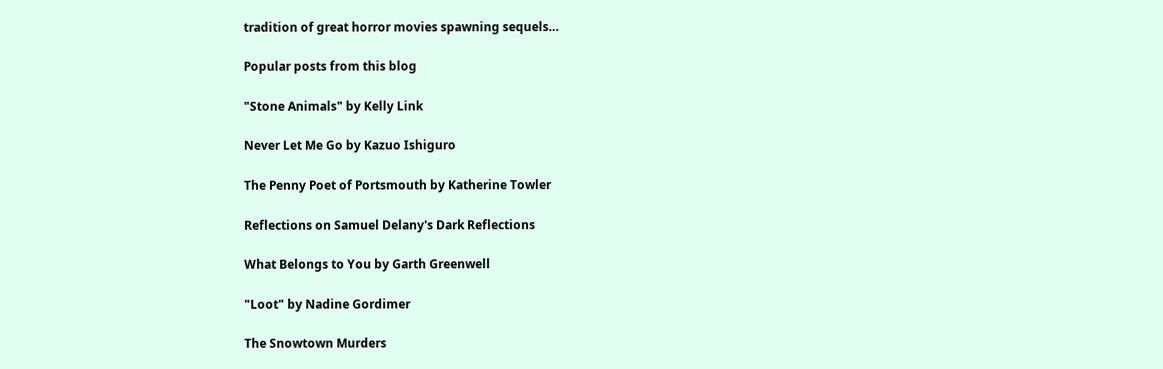tradition of great horror movies spawning sequels…

Popular posts from this blog

"Stone Animals" by Kelly Link

Never Let Me Go by Kazuo Ishiguro

The Penny Poet of Portsmouth by Katherine Towler

Reflections on Samuel Delany's Dark Reflections

What Belongs to You by Garth Greenwell

"Loot" by Nadine Gordimer

The Snowtown Murders